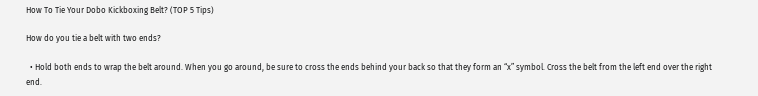How To Tie Your Dobo Kickboxing Belt? (TOP 5 Tips)

How do you tie a belt with two ends?

  • Hold both ends to wrap the belt around. When you go around, be sure to cross the ends behind your back so that they form an “x” symbol. Cross the belt from the left end over the right end.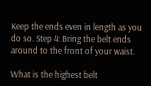Keep the ends even in length as you do so. Step 4: Bring the belt ends around to the front of your waist.

What is the highest belt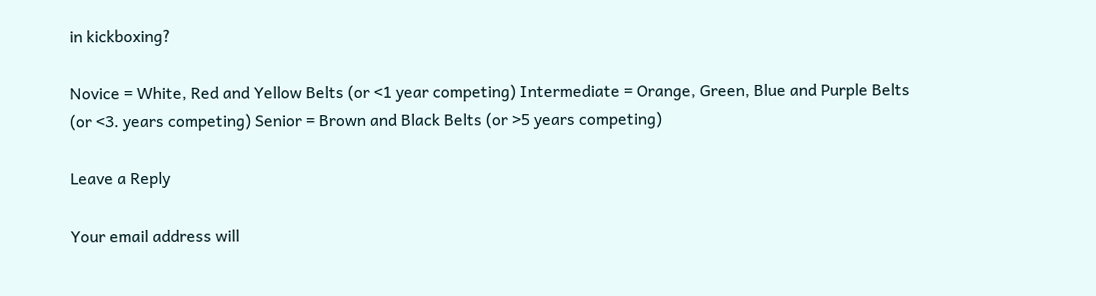in kickboxing?

Novice = White, Red and Yellow Belts (or <1 year competing) Intermediate = Orange, Green, Blue and Purple Belts (or <3. years competing) Senior = Brown and Black Belts (or >5 years competing)

Leave a Reply

Your email address will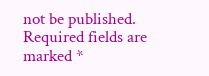not be published. Required fields are marked *